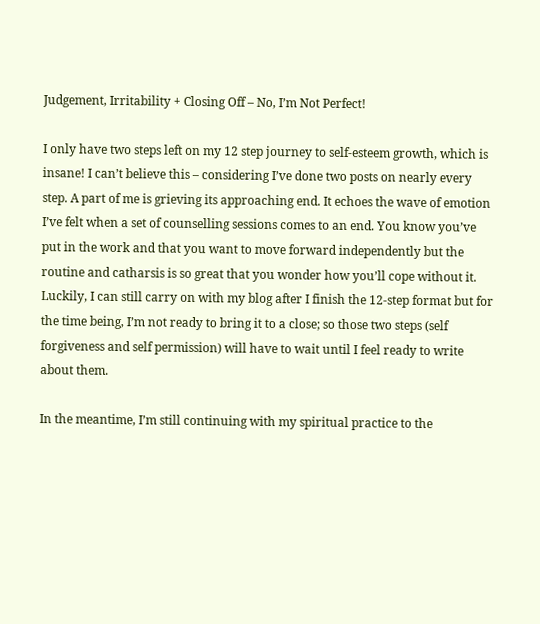Judgement, Irritability + Closing Off – No, I’m Not Perfect!

I only have two steps left on my 12 step journey to self-esteem growth, which is insane! I can’t believe this – considering I’ve done two posts on nearly every step. A part of me is grieving its approaching end. It echoes the wave of emotion I’ve felt when a set of counselling sessions comes to an end. You know you’ve put in the work and that you want to move forward independently but the routine and catharsis is so great that you wonder how you’ll cope without it. Luckily, I can still carry on with my blog after I finish the 12-step format but for the time being, I’m not ready to bring it to a close; so those two steps (self forgiveness and self permission) will have to wait until I feel ready to write about them.

In the meantime, I’m still continuing with my spiritual practice to the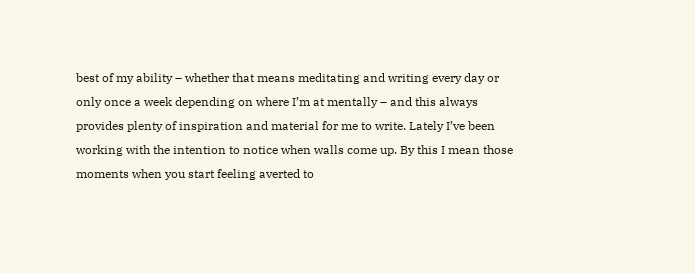best of my ability – whether that means meditating and writing every day or only once a week depending on where I’m at mentally – and this always provides plenty of inspiration and material for me to write. Lately I’ve been working with the intention to notice when walls come up. By this I mean those moments when you start feeling averted to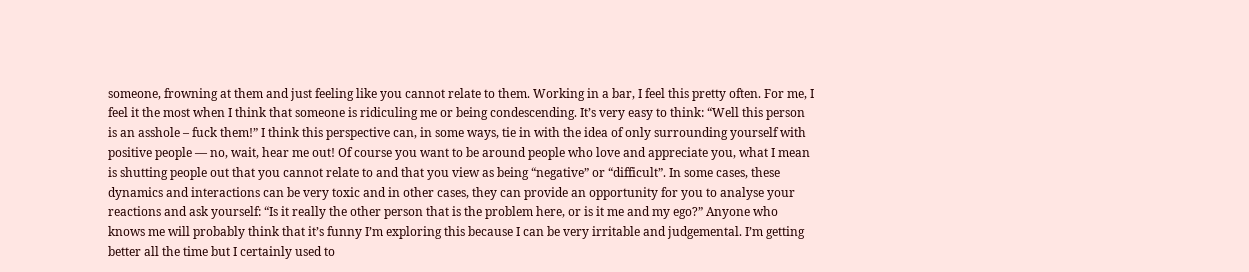someone, frowning at them and just feeling like you cannot relate to them. Working in a bar, I feel this pretty often. For me, I feel it the most when I think that someone is ridiculing me or being condescending. It’s very easy to think: “Well this person is an asshole – fuck them!” I think this perspective can, in some ways, tie in with the idea of only surrounding yourself with positive people — no, wait, hear me out! Of course you want to be around people who love and appreciate you, what I mean is shutting people out that you cannot relate to and that you view as being “negative” or “difficult”. In some cases, these dynamics and interactions can be very toxic and in other cases, they can provide an opportunity for you to analyse your reactions and ask yourself: “Is it really the other person that is the problem here, or is it me and my ego?” Anyone who knows me will probably think that it’s funny I’m exploring this because I can be very irritable and judgemental. I’m getting better all the time but I certainly used to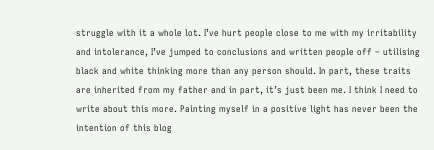struggle with it a whole lot. I’ve hurt people close to me with my irritability and intolerance, I’ve jumped to conclusions and written people off – utilising black and white thinking more than any person should. In part, these traits are inherited from my father and in part, it’s just been me. I think I need to write about this more. Painting myself in a positive light has never been the intention of this blog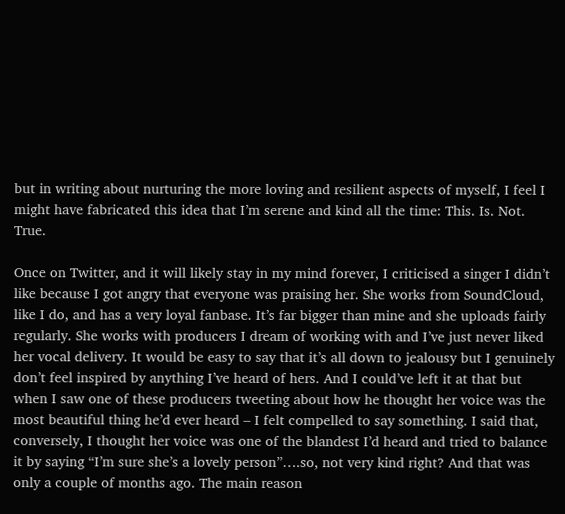but in writing about nurturing the more loving and resilient aspects of myself, I feel I might have fabricated this idea that I’m serene and kind all the time: This. Is. Not. True.

Once on Twitter, and it will likely stay in my mind forever, I criticised a singer I didn’t like because I got angry that everyone was praising her. She works from SoundCloud, like I do, and has a very loyal fanbase. It’s far bigger than mine and she uploads fairly regularly. She works with producers I dream of working with and I’ve just never liked her vocal delivery. It would be easy to say that it’s all down to jealousy but I genuinely don’t feel inspired by anything I’ve heard of hers. And I could’ve left it at that but when I saw one of these producers tweeting about how he thought her voice was the most beautiful thing he’d ever heard – I felt compelled to say something. I said that, conversely, I thought her voice was one of the blandest I’d heard and tried to balance it by saying “I’m sure she’s a lovely person”….so, not very kind right? And that was only a couple of months ago. The main reason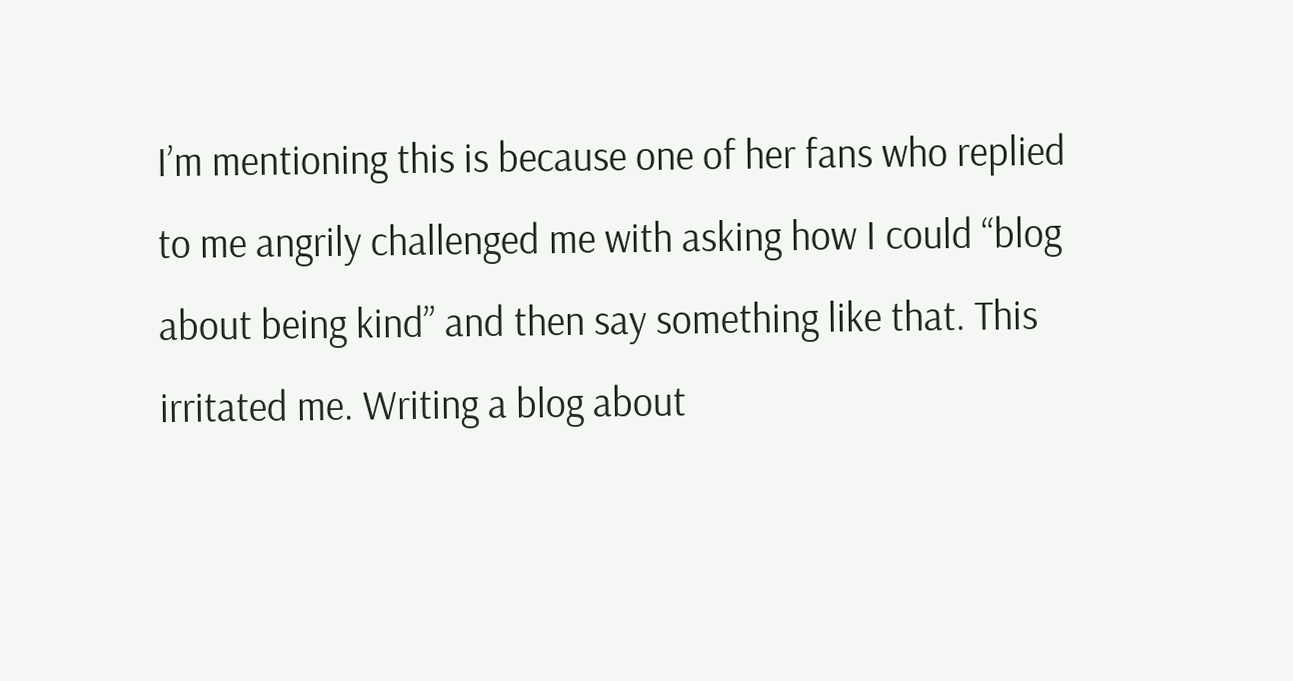I’m mentioning this is because one of her fans who replied to me angrily challenged me with asking how I could “blog about being kind” and then say something like that. This irritated me. Writing a blog about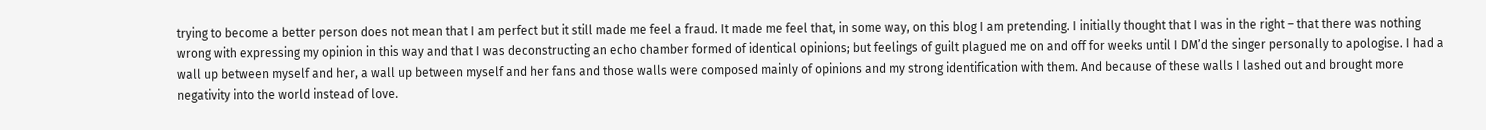trying to become a better person does not mean that I am perfect but it still made me feel a fraud. It made me feel that, in some way, on this blog I am pretending. I initially thought that I was in the right – that there was nothing wrong with expressing my opinion in this way and that I was deconstructing an echo chamber formed of identical opinions; but feelings of guilt plagued me on and off for weeks until I DM’d the singer personally to apologise. I had a wall up between myself and her, a wall up between myself and her fans and those walls were composed mainly of opinions and my strong identification with them. And because of these walls I lashed out and brought more negativity into the world instead of love.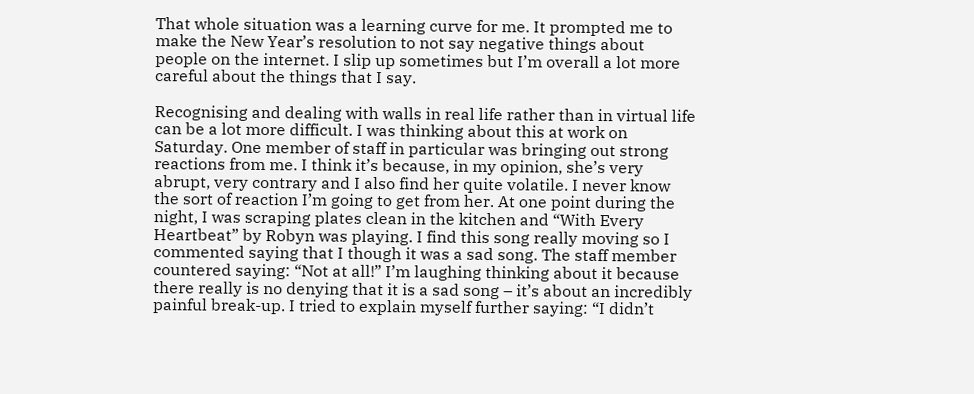That whole situation was a learning curve for me. It prompted me to make the New Year’s resolution to not say negative things about people on the internet. I slip up sometimes but I’m overall a lot more careful about the things that I say.

Recognising and dealing with walls in real life rather than in virtual life can be a lot more difficult. I was thinking about this at work on Saturday. One member of staff in particular was bringing out strong reactions from me. I think it’s because, in my opinion, she’s very abrupt, very contrary and I also find her quite volatile. I never know the sort of reaction I’m going to get from her. At one point during the night, I was scraping plates clean in the kitchen and “With Every Heartbeat” by Robyn was playing. I find this song really moving so I commented saying that I though it was a sad song. The staff member countered saying: “Not at all!” I’m laughing thinking about it because there really is no denying that it is a sad song – it’s about an incredibly painful break-up. I tried to explain myself further saying: “I didn’t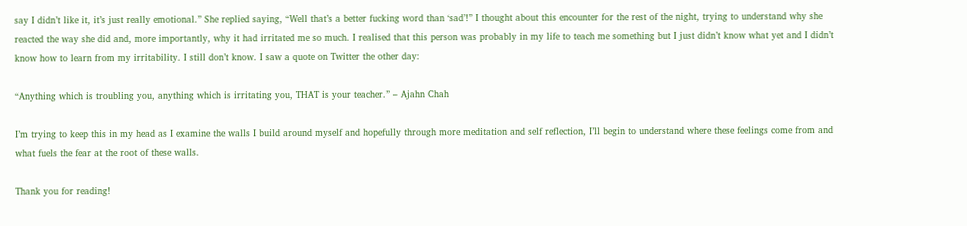say I didn’t like it, it’s just really emotional.” She replied saying, “Well that’s a better fucking word than ‘sad’!” I thought about this encounter for the rest of the night, trying to understand why she reacted the way she did and, more importantly, why it had irritated me so much. I realised that this person was probably in my life to teach me something but I just didn’t know what yet and I didn’t know how to learn from my irritability. I still don’t know. I saw a quote on Twitter the other day:

“Anything which is troubling you, anything which is irritating you, THAT is your teacher.” – Ajahn Chah

I’m trying to keep this in my head as I examine the walls I build around myself and hopefully through more meditation and self reflection, I’ll begin to understand where these feelings come from and what fuels the fear at the root of these walls.

Thank you for reading!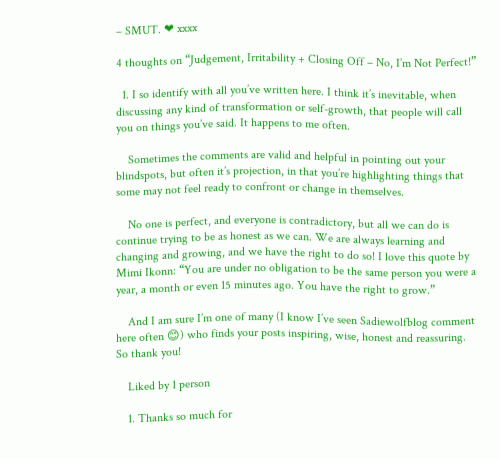– SMUT. ❤ xxxx

4 thoughts on “Judgement, Irritability + Closing Off – No, I’m Not Perfect!”

  1. I so identify with all you’ve written here. I think it’s inevitable, when discussing any kind of transformation or self-growth, that people will call you on things you’ve said. It happens to me often.

    Sometimes the comments are valid and helpful in pointing out your blindspots, but often it’s projection, in that you’re highlighting things that some may not feel ready to confront or change in themselves.

    No one is perfect, and everyone is contradictory, but all we can do is continue trying to be as honest as we can. We are always learning and changing and growing, and we have the right to do so! I love this quote by Mimi Ikonn: “You are under no obligation to be the same person you were a year, a month or even 15 minutes ago. You have the right to grow.”

    And I am sure I’m one of many (I know I’ve seen Sadiewolfblog comment here often 😊) who finds your posts inspiring, wise, honest and reassuring. So thank you!

    Liked by 1 person

    1. Thanks so much for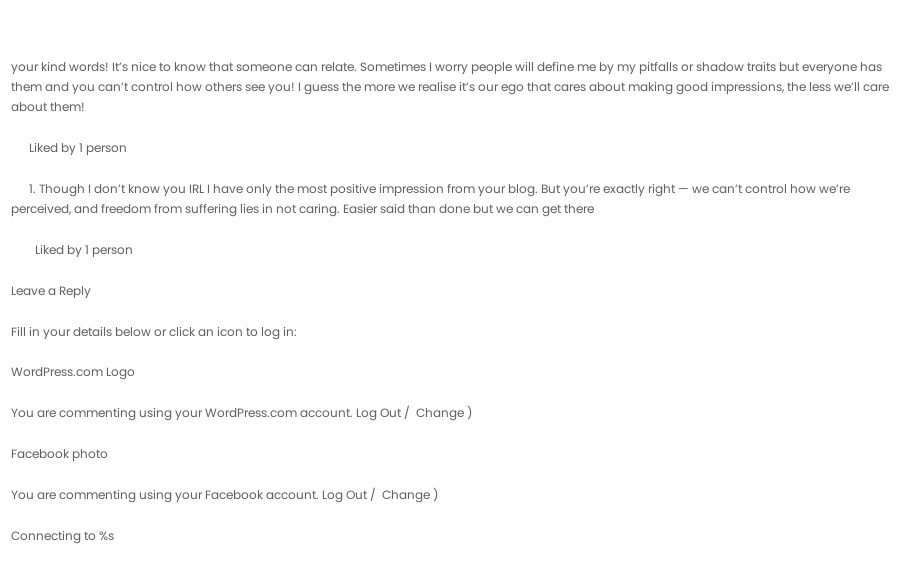your kind words! It’s nice to know that someone can relate. Sometimes I worry people will define me by my pitfalls or shadow traits but everyone has them and you can’t control how others see you! I guess the more we realise it’s our ego that cares about making good impressions, the less we’ll care about them!

      Liked by 1 person

      1. Though I don’t know you IRL I have only the most positive impression from your blog. But you’re exactly right — we can’t control how we’re perceived, and freedom from suffering lies in not caring. Easier said than done but we can get there

        Liked by 1 person

Leave a Reply

Fill in your details below or click an icon to log in:

WordPress.com Logo

You are commenting using your WordPress.com account. Log Out /  Change )

Facebook photo

You are commenting using your Facebook account. Log Out /  Change )

Connecting to %s